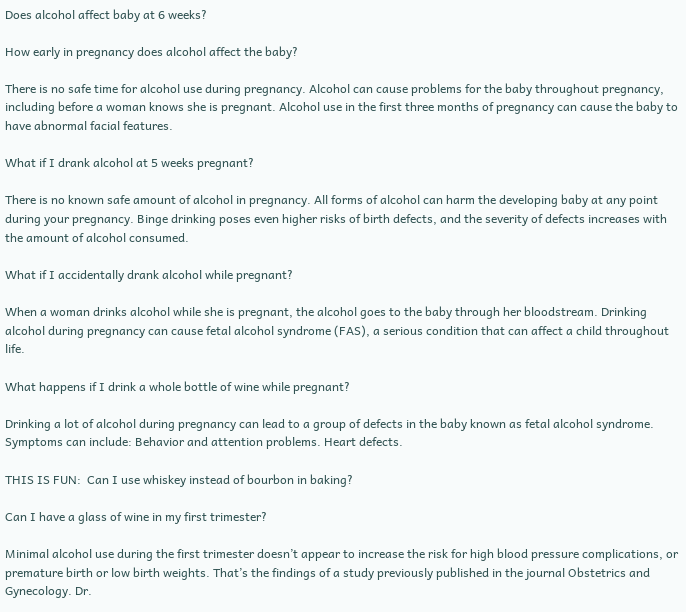Does alcohol affect baby at 6 weeks?

How early in pregnancy does alcohol affect the baby?

There is no safe time for alcohol use during pregnancy. Alcohol can cause problems for the baby throughout pregnancy, including before a woman knows she is pregnant. Alcohol use in the first three months of pregnancy can cause the baby to have abnormal facial features.

What if I drank alcohol at 5 weeks pregnant?

There is no known safe amount of alcohol in pregnancy. All forms of alcohol can harm the developing baby at any point during your pregnancy. Binge drinking poses even higher risks of birth defects, and the severity of defects increases with the amount of alcohol consumed.

What if I accidentally drank alcohol while pregnant?

When a woman drinks alcohol while she is pregnant, the alcohol goes to the baby through her bloodstream. Drinking alcohol during pregnancy can cause fetal alcohol syndrome (FAS), a serious condition that can affect a child throughout life.

What happens if I drink a whole bottle of wine while pregnant?

Drinking a lot of alcohol during pregnancy can lead to a group of defects in the baby known as fetal alcohol syndrome. Symptoms can include: Behavior and attention problems. Heart defects.

THIS IS FUN:  Can I use whiskey instead of bourbon in baking?

Can I have a glass of wine in my first trimester?

Minimal alcohol use during the first trimester doesn’t appear to increase the risk for high blood pressure complications, or premature birth or low birth weights. That’s the findings of a study previously published in the journal Obstetrics and Gynecology. Dr.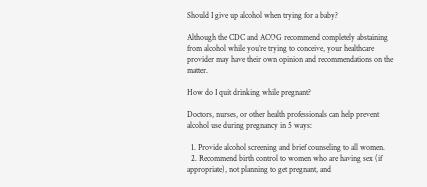Should I give up alcohol when trying for a baby?

Although the CDC and ACOG recommend completely abstaining from alcohol while you’re trying to conceive, your healthcare provider may have their own opinion and recommendations on the matter.

How do I quit drinking while pregnant?

Doctors, nurses, or other health professionals can help prevent alcohol use during pregnancy in 5 ways:

  1. Provide alcohol screening and brief counseling to all women.
  2. Recommend birth control to women who are having sex (if appropriate), not planning to get pregnant, and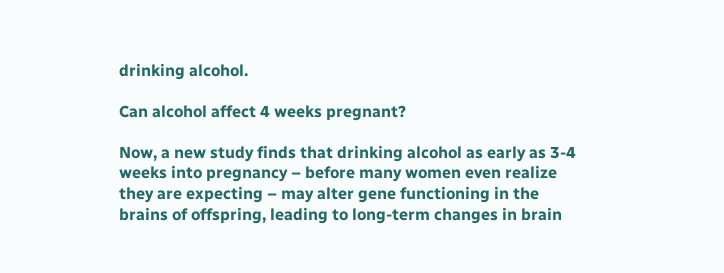drinking alcohol.

Can alcohol affect 4 weeks pregnant?

Now, a new study finds that drinking alcohol as early as 3-4 weeks into pregnancy – before many women even realize they are expecting – may alter gene functioning in the brains of offspring, leading to long-term changes in brain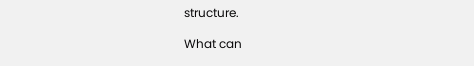structure.

What can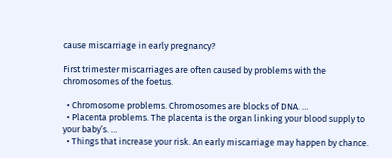cause miscarriage in early pregnancy?

First trimester miscarriages are often caused by problems with the chromosomes of the foetus.

  • Chromosome problems. Chromosomes are blocks of DNA. …
  • Placenta problems. The placenta is the organ linking your blood supply to your baby’s. …
  • Things that increase your risk. An early miscarriage may happen by chance.